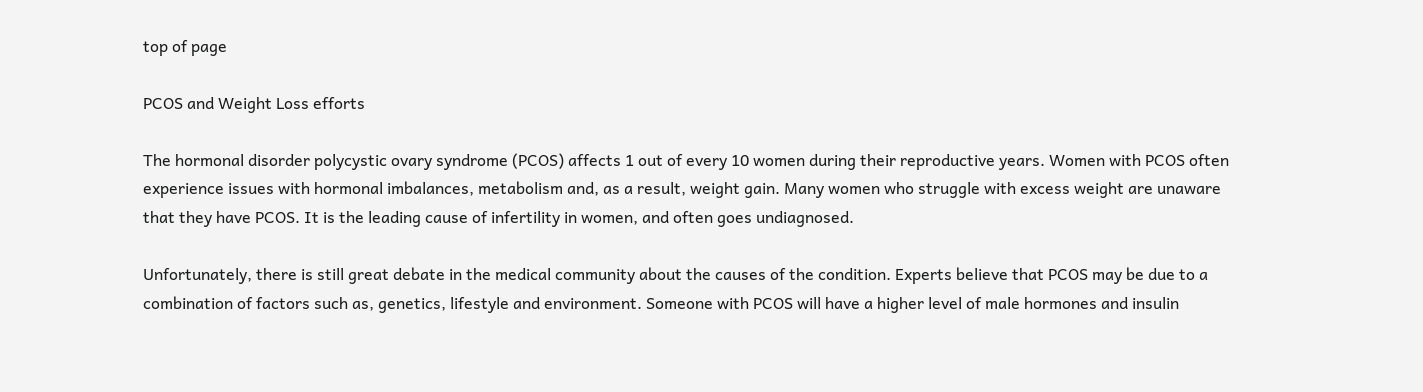top of page

PCOS and Weight Loss efforts

The hormonal disorder polycystic ovary syndrome (PCOS) affects 1 out of every 10 women during their reproductive years. Women with PCOS often experience issues with hormonal imbalances, metabolism and, as a result, weight gain. Many women who struggle with excess weight are unaware that they have PCOS. It is the leading cause of infertility in women, and often goes undiagnosed.

Unfortunately, there is still great debate in the medical community about the causes of the condition. Experts believe that PCOS may be due to a combination of factors such as, genetics, lifestyle and environment. Someone with PCOS will have a higher level of male hormones and insulin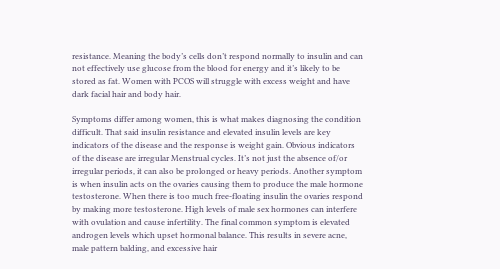resistance. Meaning the body’s cells don’t respond normally to insulin and can not effectively use glucose from the blood for energy and it’s likely to be stored as fat. Women with PCOS will struggle with excess weight and have dark facial hair and body hair.

Symptoms differ among women, this is what makes diagnosing the condition difficult. That said insulin resistance and elevated insulin levels are key indicators of the disease and the response is weight gain. Obvious indicators of the disease are irregular Menstrual cycles. It’s not just the absence of/or irregular periods, it can also be prolonged or heavy periods. Another symptom is when insulin acts on the ovaries causing them to produce the male hormone testosterone. When there is too much free-floating insulin the ovaries respond by making more testosterone. High levels of male sex hormones can interfere with ovulation and cause infertility. The final common symptom is elevated androgen levels which upset hormonal balance. This results in severe acne, male pattern balding, and excessive hair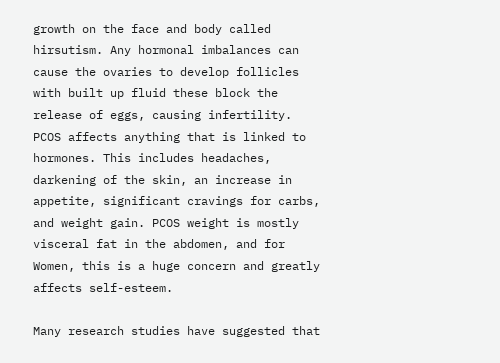growth on the face and body called hirsutism. Any hormonal imbalances can cause the ovaries to develop follicles with built up fluid these block the release of eggs, causing infertility. PCOS affects anything that is linked to hormones. This includes headaches, darkening of the skin, an increase in appetite, significant cravings for carbs, and weight gain. PCOS weight is mostly visceral fat in the abdomen, and for Women, this is a huge concern and greatly affects self-esteem.

Many research studies have suggested that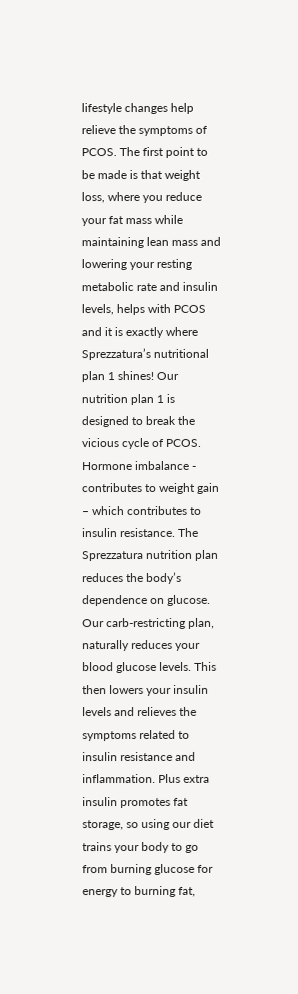lifestyle changes help relieve the symptoms of PCOS. The first point to be made is that weight loss, where you reduce your fat mass while maintaining lean mass and lowering your resting metabolic rate and insulin levels, helps with PCOS and it is exactly where Sprezzatura’s nutritional plan 1 shines! Our nutrition plan 1 is designed to break the vicious cycle of PCOS. Hormone imbalance - contributes to weight gain – which contributes to insulin resistance. The Sprezzatura nutrition plan reduces the body’s dependence on glucose. Our carb-restricting plan, naturally reduces your blood glucose levels. This then lowers your insulin levels and relieves the symptoms related to insulin resistance and inflammation. Plus extra insulin promotes fat storage, so using our diet trains your body to go from burning glucose for energy to burning fat,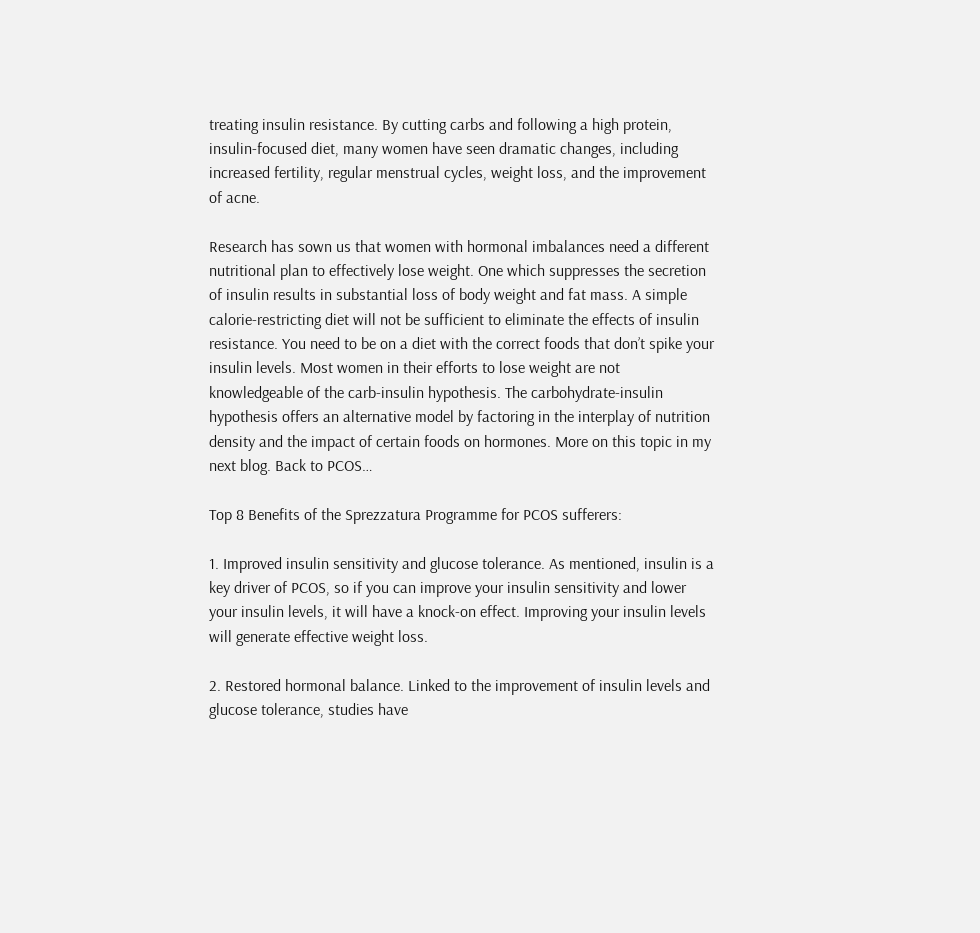treating insulin resistance. By cutting carbs and following a high protein, insulin-focused diet, many women have seen dramatic changes, including increased fertility, regular menstrual cycles, weight loss, and the improvement of acne.

Research has sown us that women with hormonal imbalances need a different nutritional plan to effectively lose weight. One which suppresses the secretion of insulin results in substantial loss of body weight and fat mass. A simple calorie-restricting diet will not be sufficient to eliminate the effects of insulin resistance. You need to be on a diet with the correct foods that don’t spike your insulin levels. Most women in their efforts to lose weight are not knowledgeable of the carb-insulin hypothesis. The carbohydrate-insulin hypothesis offers an alternative model by factoring in the interplay of nutrition density and the impact of certain foods on hormones. More on this topic in my next blog. Back to PCOS…

Top 8 Benefits of the Sprezzatura Programme for PCOS sufferers:

1. Improved insulin sensitivity and glucose tolerance. As mentioned, insulin is a key driver of PCOS, so if you can improve your insulin sensitivity and lower your insulin levels, it will have a knock-on effect. Improving your insulin levels will generate effective weight loss.

2. Restored hormonal balance. Linked to the improvement of insulin levels and glucose tolerance, studies have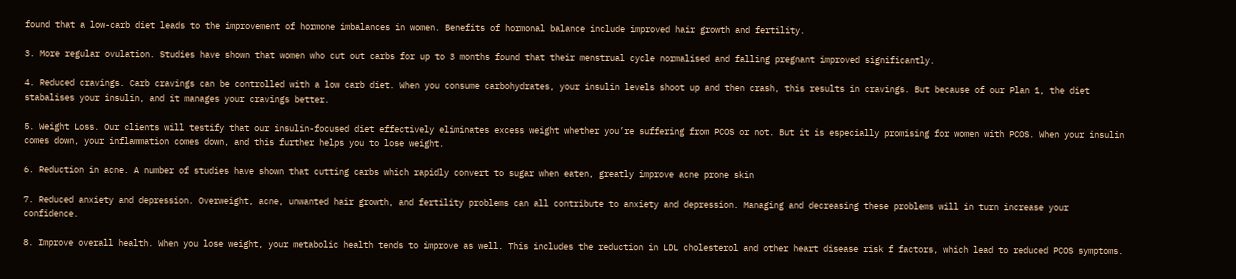found that a low-carb diet leads to the improvement of hormone imbalances in women. Benefits of hormonal balance include improved hair growth and fertility.

3. More regular ovulation. Studies have shown that women who cut out carbs for up to 3 months found that their menstrual cycle normalised and falling pregnant improved significantly.

4. Reduced cravings. Carb cravings can be controlled with a low carb diet. When you consume carbohydrates, your insulin levels shoot up and then crash, this results in cravings. But because of our Plan 1, the diet stabalises your insulin, and it manages your cravings better.

5. Weight Loss. Our clients will testify that our insulin-focused diet effectively eliminates excess weight whether you’re suffering from PCOS or not. But it is especially promising for women with PCOS. When your insulin comes down, your inflammation comes down, and this further helps you to lose weight.

6. Reduction in acne. A number of studies have shown that cutting carbs which rapidly convert to sugar when eaten, greatly improve acne prone skin

7. Reduced anxiety and depression. Overweight, acne, unwanted hair growth, and fertility problems can all contribute to anxiety and depression. Managing and decreasing these problems will in turn increase your confidence.

8. Improve overall health. When you lose weight, your metabolic health tends to improve as well. This includes the reduction in LDL cholesterol and other heart disease risk f factors, which lead to reduced PCOS symptoms.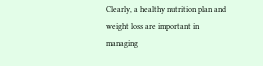Clearly, a healthy nutrition plan and weight loss are important in managing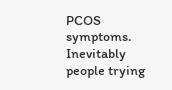PCOS symptoms. Inevitably people trying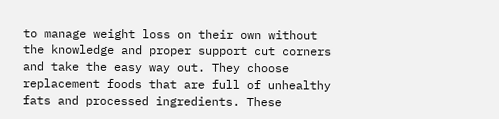to manage weight loss on their own without the knowledge and proper support cut corners and take the easy way out. They choose replacement foods that are full of unhealthy fats and processed ingredients. These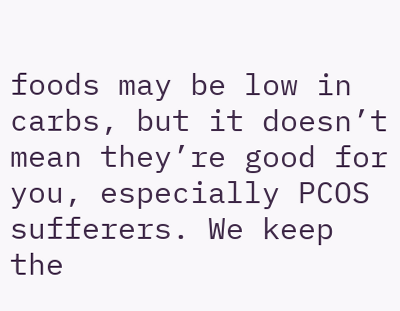foods may be low in carbs, but it doesn’t mean they’re good for you, especially PCOS sufferers. We keep the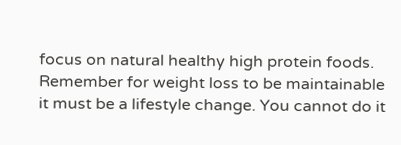focus on natural healthy high protein foods. Remember for weight loss to be maintainable it must be a lifestyle change. You cannot do it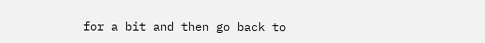for a bit and then go back to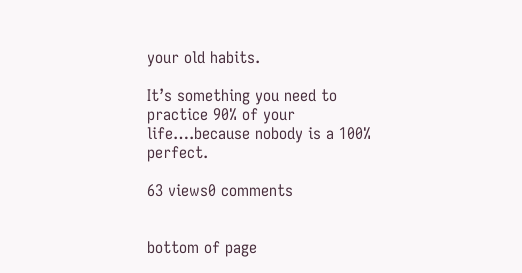your old habits.

It’s something you need to practice 90% of your life….because nobody is a 100% perfect.

63 views0 comments


bottom of page